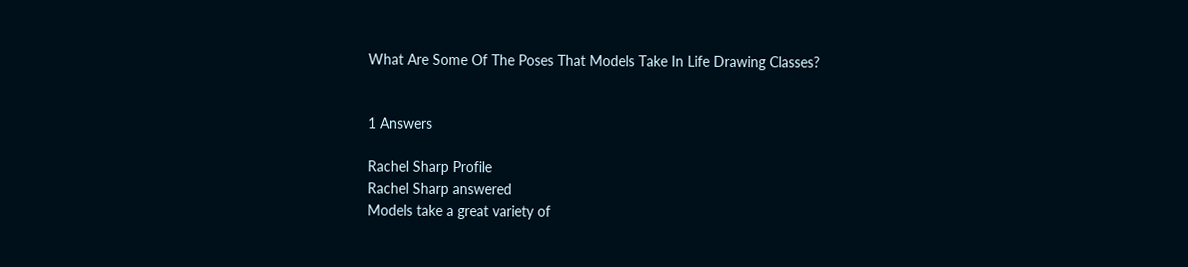What Are Some Of The Poses That Models Take In Life Drawing Classes?


1 Answers

Rachel Sharp Profile
Rachel Sharp answered
Models take a great variety of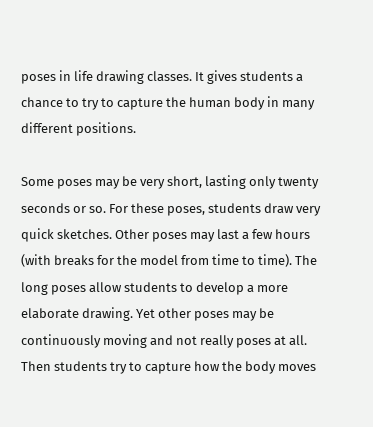poses in life drawing classes. It gives students a chance to try to capture the human body in many different positions.

Some poses may be very short, lasting only twenty seconds or so. For these poses, students draw very quick sketches. Other poses may last a few hours (with breaks for the model from time to time). The long poses allow students to develop a more elaborate drawing. Yet other poses may be continuously moving and not really poses at all. Then students try to capture how the body moves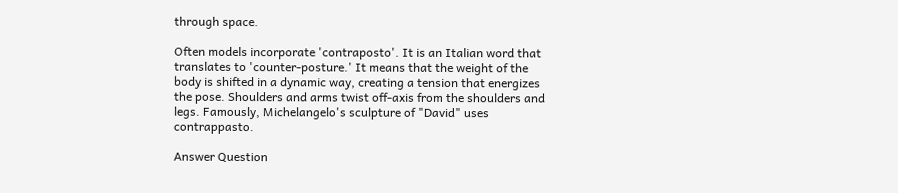through space.

Often models incorporate 'contraposto'. It is an Italian word that translates to 'counter-posture.' It means that the weight of the body is shifted in a dynamic way, creating a tension that energizes the pose. Shoulders and arms twist off-axis from the shoulders and legs. Famously, Michelangelo's sculpture of "David" uses contrappasto.

Answer Question